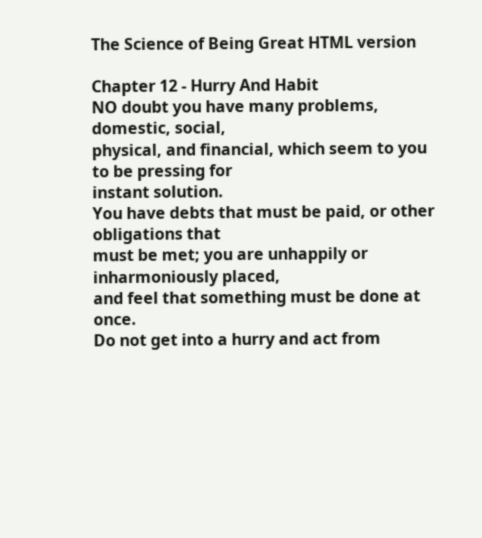The Science of Being Great HTML version

Chapter 12 - Hurry And Habit
NO doubt you have many problems, domestic, social,
physical, and financial, which seem to you to be pressing for
instant solution.
You have debts that must be paid, or other obligations that
must be met; you are unhappily or inharmoniously placed,
and feel that something must be done at once.
Do not get into a hurry and act from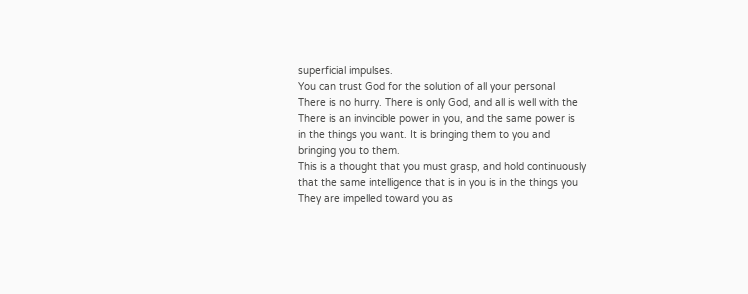superficial impulses.
You can trust God for the solution of all your personal
There is no hurry. There is only God, and all is well with the
There is an invincible power in you, and the same power is
in the things you want. It is bringing them to you and
bringing you to them.
This is a thought that you must grasp, and hold continuously
that the same intelligence that is in you is in the things you
They are impelled toward you as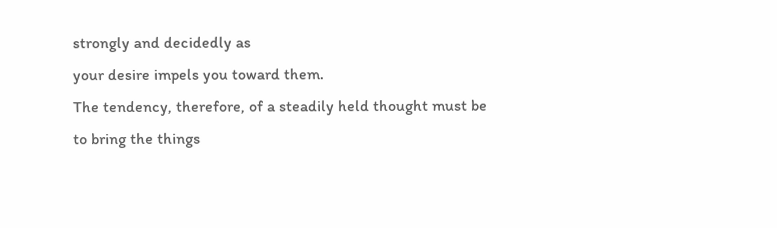strongly and decidedly as
your desire impels you toward them.
The tendency, therefore, of a steadily held thought must be
to bring the things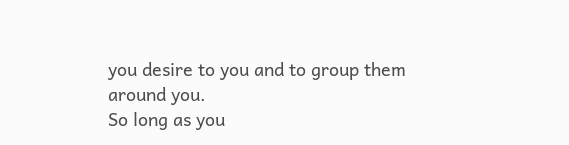you desire to you and to group them
around you.
So long as you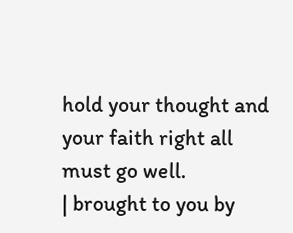hold your thought and your faith right all
must go well.
| brought to you by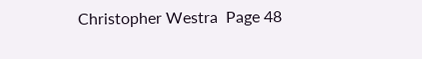Christopher Westra  Page 48